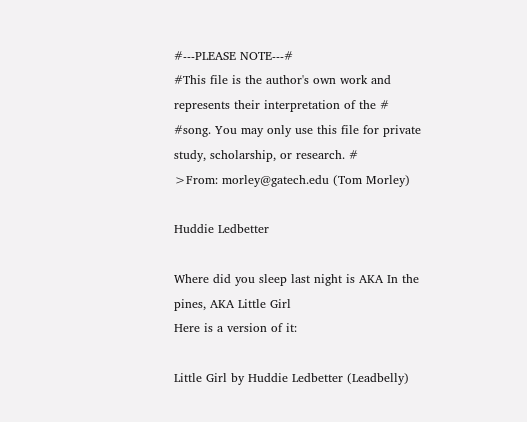#---PLEASE NOTE---#
#This file is the author's own work and represents their interpretation of the #
#song. You may only use this file for private study, scholarship, or research. #
>From: morley@gatech.edu (Tom Morley)

Huddie Ledbetter

Where did you sleep last night is AKA In the pines, AKA Little Girl
Here is a version of it:

Little Girl by Huddie Ledbetter (Leadbelly)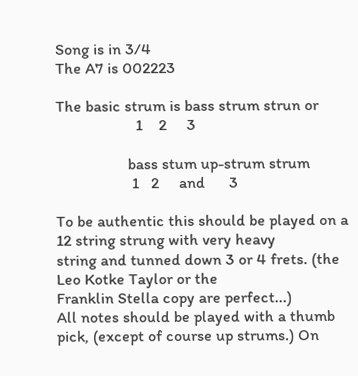Song is in 3/4
The A7 is 002223

The basic strum is bass strum strun or
                    1    2     3

                  bass stum up-strum strum
                   1   2     and      3

To be authentic this should be played on a 12 string strung with very heavy
string and tunned down 3 or 4 frets. (the Leo Kotke Taylor or the
Franklin Stella copy are perfect...)
All notes should be played with a thumb
pick, (except of course up strums.) On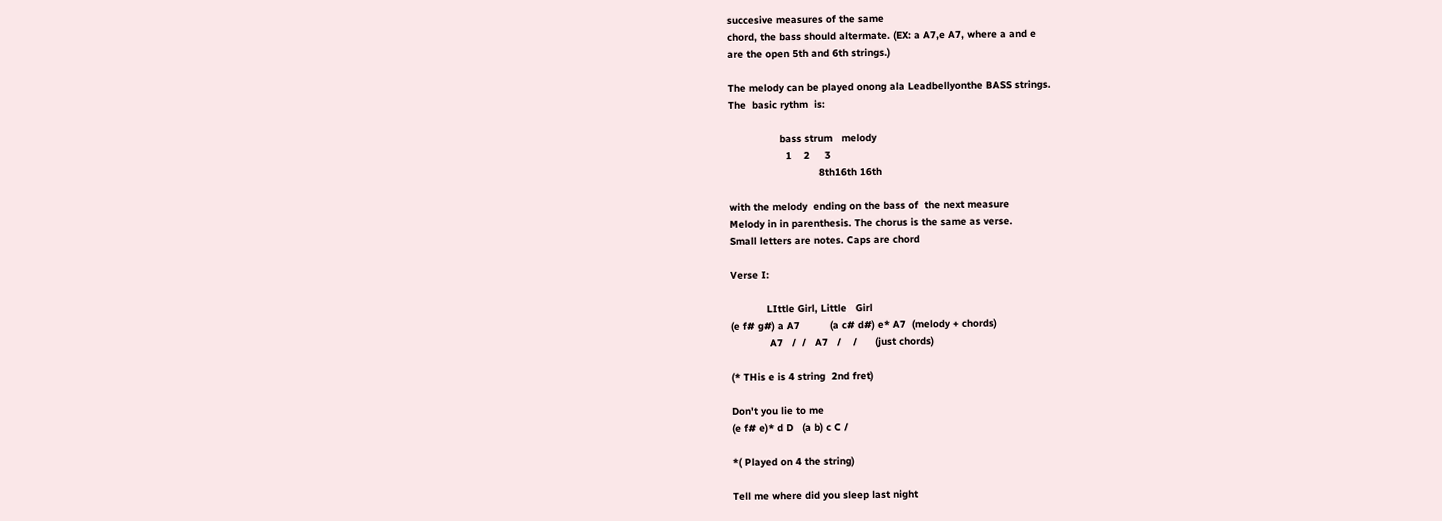succesive measures of the same
chord, the bass should altermate. (EX: a A7,e A7, where a and e
are the open 5th and 6th strings.)

The melody can be played onong ala Leadbellyonthe BASS strings.
The  basic rythm  is:

                 bass strum   melody
                   1    2     3
                              8th16th 16th

with the melody  ending on the bass of  the next measure
Melody in in parenthesis. The chorus is the same as verse.
Small letters are notes. Caps are chord

Verse I:

            LIttle Girl, Little   Girl
(e f# g#) a A7          (a c# d#) e* A7  (melody + chords)
             A7   /  /   A7   /    /      (just chords)

(* THis e is 4 string  2nd fret)

Don't you lie to me
(e f# e)* d D   (a b) c C /

*( Played on 4 the string)

Tell me where did you sleep last night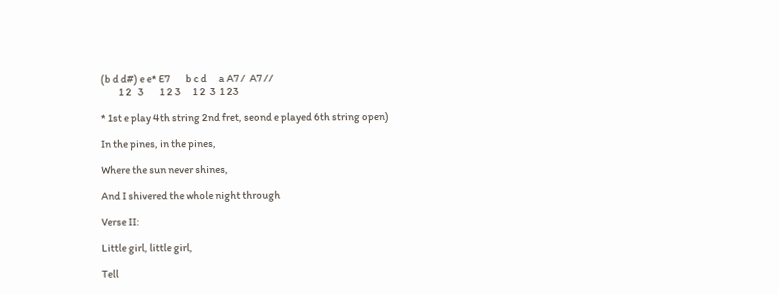(b d d#) e e* E7        b c d      a A7 /  A7 //
         1 2   3        1 2 3      1 2  3  1 23

* 1st e play 4th string 2nd fret, seond e played 6th string open)

In the pines, in the pines,

Where the sun never shines,

And I shivered the whole night through

Verse II:

Little girl, little girl,

Tell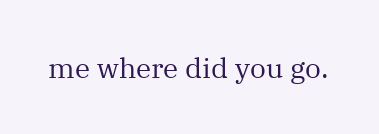me where did you go.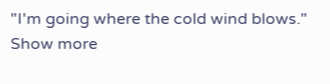"I'm going where the cold wind blows."
Show more